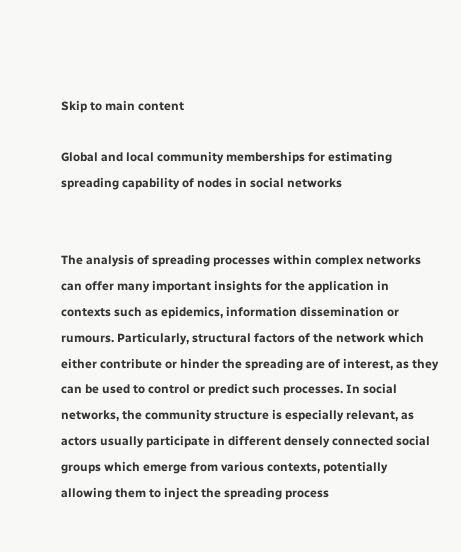Skip to main content

Global and local community memberships for estimating spreading capability of nodes in social networks


The analysis of spreading processes within complex networks can offer many important insights for the application in contexts such as epidemics, information dissemination or rumours. Particularly, structural factors of the network which either contribute or hinder the spreading are of interest, as they can be used to control or predict such processes. In social networks, the community structure is especially relevant, as actors usually participate in different densely connected social groups which emerge from various contexts, potentially allowing them to inject the spreading process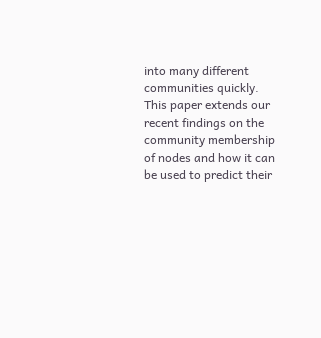into many different communities quickly. This paper extends our recent findings on the community membership of nodes and how it can be used to predict their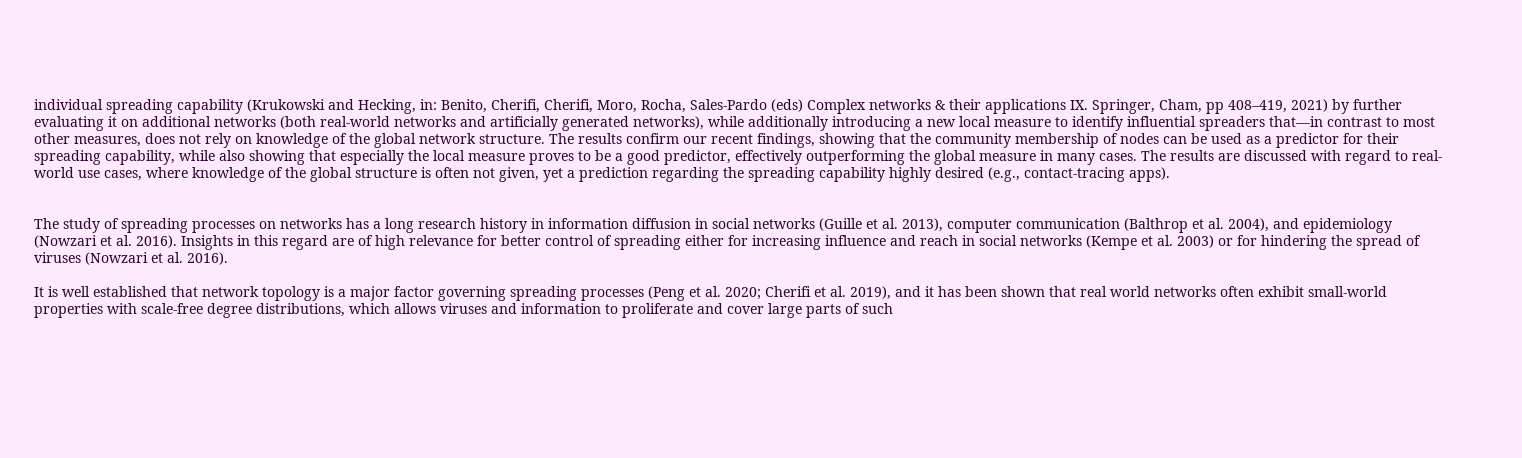individual spreading capability (Krukowski and Hecking, in: Benito, Cherifi, Cherifi, Moro, Rocha, Sales-Pardo (eds) Complex networks & their applications IX. Springer, Cham, pp 408–419, 2021) by further evaluating it on additional networks (both real-world networks and artificially generated networks), while additionally introducing a new local measure to identify influential spreaders that—in contrast to most other measures, does not rely on knowledge of the global network structure. The results confirm our recent findings, showing that the community membership of nodes can be used as a predictor for their spreading capability, while also showing that especially the local measure proves to be a good predictor, effectively outperforming the global measure in many cases. The results are discussed with regard to real-world use cases, where knowledge of the global structure is often not given, yet a prediction regarding the spreading capability highly desired (e.g., contact-tracing apps).


The study of spreading processes on networks has a long research history in information diffusion in social networks (Guille et al. 2013), computer communication (Balthrop et al. 2004), and epidemiology (Nowzari et al. 2016). Insights in this regard are of high relevance for better control of spreading either for increasing influence and reach in social networks (Kempe et al. 2003) or for hindering the spread of viruses (Nowzari et al. 2016).

It is well established that network topology is a major factor governing spreading processes (Peng et al. 2020; Cherifi et al. 2019), and it has been shown that real world networks often exhibit small-world properties with scale-free degree distributions, which allows viruses and information to proliferate and cover large parts of such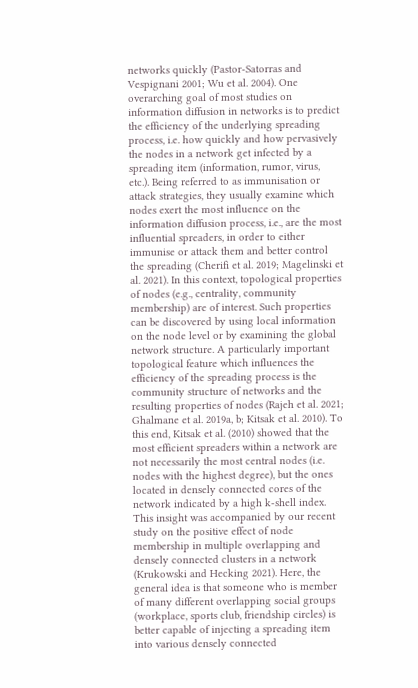networks quickly (Pastor-Satorras and Vespignani 2001; Wu et al. 2004). One overarching goal of most studies on information diffusion in networks is to predict the efficiency of the underlying spreading process, i.e. how quickly and how pervasively the nodes in a network get infected by a spreading item (information, rumor, virus, etc.). Being referred to as immunisation or attack strategies, they usually examine which nodes exert the most influence on the information diffusion process, i.e., are the most influential spreaders, in order to either immunise or attack them and better control the spreading (Cherifi et al. 2019; Magelinski et al. 2021). In this context, topological properties of nodes (e.g., centrality, community membership) are of interest. Such properties can be discovered by using local information on the node level or by examining the global network structure. A particularly important topological feature which influences the efficiency of the spreading process is the community structure of networks and the resulting properties of nodes (Rajeh et al. 2021; Ghalmane et al. 2019a, b; Kitsak et al. 2010). To this end, Kitsak et al. (2010) showed that the most efficient spreaders within a network are not necessarily the most central nodes (i.e. nodes with the highest degree), but the ones located in densely connected cores of the network indicated by a high k-shell index. This insight was accompanied by our recent study on the positive effect of node membership in multiple overlapping and densely connected clusters in a network (Krukowski and Hecking 2021). Here, the general idea is that someone who is member of many different overlapping social groups (workplace, sports club, friendship circles) is better capable of injecting a spreading item into various densely connected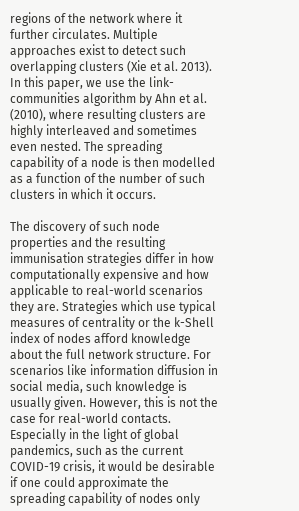regions of the network where it further circulates. Multiple approaches exist to detect such overlapping clusters (Xie et al. 2013). In this paper, we use the link-communities algorithm by Ahn et al. (2010), where resulting clusters are highly interleaved and sometimes even nested. The spreading capability of a node is then modelled as a function of the number of such clusters in which it occurs.

The discovery of such node properties and the resulting immunisation strategies differ in how computationally expensive and how applicable to real-world scenarios they are. Strategies which use typical measures of centrality or the k-Shell index of nodes afford knowledge about the full network structure. For scenarios like information diffusion in social media, such knowledge is usually given. However, this is not the case for real-world contacts. Especially in the light of global pandemics, such as the current COVID-19 crisis, it would be desirable if one could approximate the spreading capability of nodes only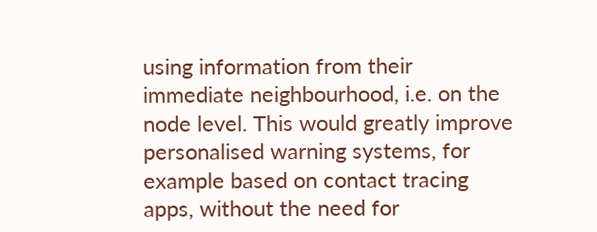using information from their immediate neighbourhood, i.e. on the node level. This would greatly improve personalised warning systems, for example based on contact tracing apps, without the need for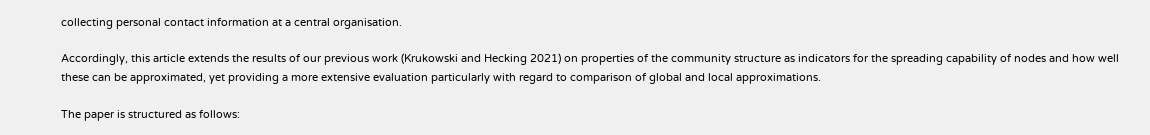collecting personal contact information at a central organisation.

Accordingly, this article extends the results of our previous work (Krukowski and Hecking 2021) on properties of the community structure as indicators for the spreading capability of nodes and how well these can be approximated, yet providing a more extensive evaluation particularly with regard to comparison of global and local approximations.

The paper is structured as follows: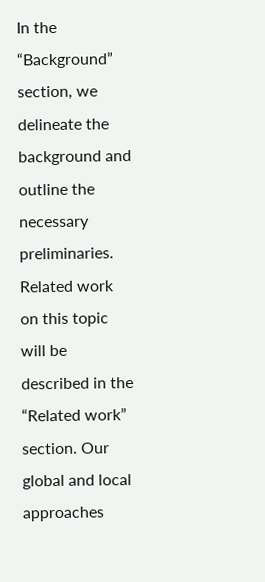In the “Background” section, we delineate the background and outline the necessary preliminaries. Related work on this topic will be described in the “Related work” section. Our global and local approaches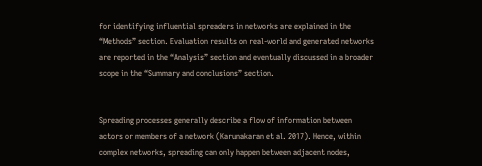for identifying influential spreaders in networks are explained in the “Methods” section. Evaluation results on real-world and generated networks are reported in the “Analysis” section and eventually discussed in a broader scope in the “Summary and conclusions” section.


Spreading processes generally describe a flow of information between actors or members of a network (Karunakaran et al. 2017). Hence, within complex networks, spreading can only happen between adjacent nodes,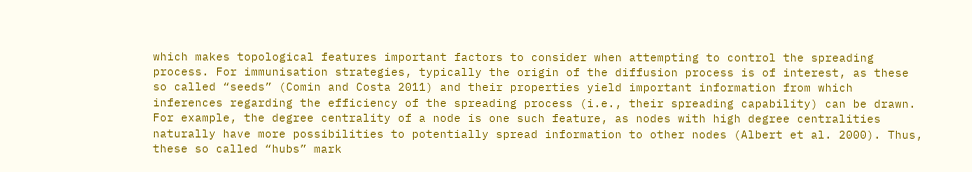which makes topological features important factors to consider when attempting to control the spreading process. For immunisation strategies, typically the origin of the diffusion process is of interest, as these so called “seeds” (Comin and Costa 2011) and their properties yield important information from which inferences regarding the efficiency of the spreading process (i.e., their spreading capability) can be drawn. For example, the degree centrality of a node is one such feature, as nodes with high degree centralities naturally have more possibilities to potentially spread information to other nodes (Albert et al. 2000). Thus, these so called “hubs” mark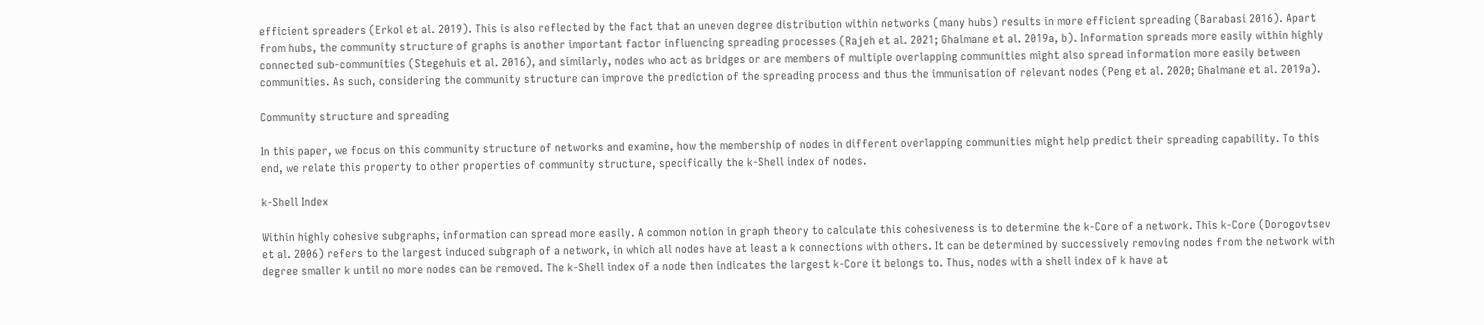efficient spreaders (Erkol et al. 2019). This is also reflected by the fact that an uneven degree distribution within networks (many hubs) results in more efficient spreading (Barabasi 2016). Apart from hubs, the community structure of graphs is another important factor influencing spreading processes (Rajeh et al. 2021; Ghalmane et al. 2019a, b). Information spreads more easily within highly connected sub-communities (Stegehuis et al. 2016), and similarly, nodes who act as bridges or are members of multiple overlapping communities might also spread information more easily between communities. As such, considering the community structure can improve the prediction of the spreading process and thus the immunisation of relevant nodes (Peng et al. 2020; Ghalmane et al. 2019a).

Community structure and spreading

In this paper, we focus on this community structure of networks and examine, how the membership of nodes in different overlapping communities might help predict their spreading capability. To this end, we relate this property to other properties of community structure, specifically the k-Shell index of nodes.

k-Shell Index

Within highly cohesive subgraphs, information can spread more easily. A common notion in graph theory to calculate this cohesiveness is to determine the k-Core of a network. This k-Core (Dorogovtsev et al. 2006) refers to the largest induced subgraph of a network, in which all nodes have at least a k connections with others. It can be determined by successively removing nodes from the network with degree smaller k until no more nodes can be removed. The k-Shell index of a node then indicates the largest k-Core it belongs to. Thus, nodes with a shell index of k have at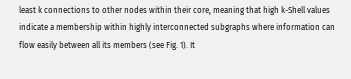least k connections to other nodes within their core, meaning that high k-Shell values indicate a membership within highly interconnected subgraphs where information can flow easily between all its members (see Fig. 1). It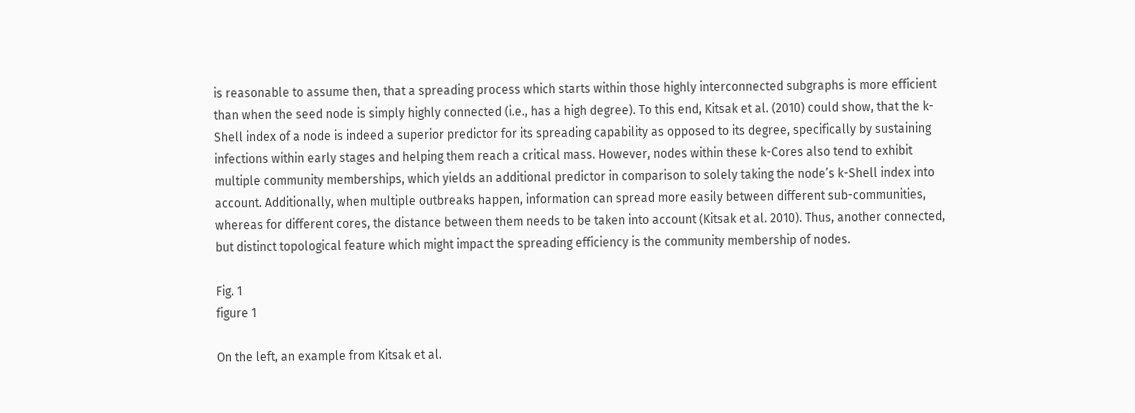is reasonable to assume then, that a spreading process which starts within those highly interconnected subgraphs is more efficient than when the seed node is simply highly connected (i.e., has a high degree). To this end, Kitsak et al. (2010) could show, that the k-Shell index of a node is indeed a superior predictor for its spreading capability as opposed to its degree, specifically by sustaining infections within early stages and helping them reach a critical mass. However, nodes within these k-Cores also tend to exhibit multiple community memberships, which yields an additional predictor in comparison to solely taking the node’s k-Shell index into account. Additionally, when multiple outbreaks happen, information can spread more easily between different sub-communities, whereas for different cores, the distance between them needs to be taken into account (Kitsak et al. 2010). Thus, another connected, but distinct topological feature which might impact the spreading efficiency is the community membership of nodes.

Fig. 1
figure 1

On the left, an example from Kitsak et al.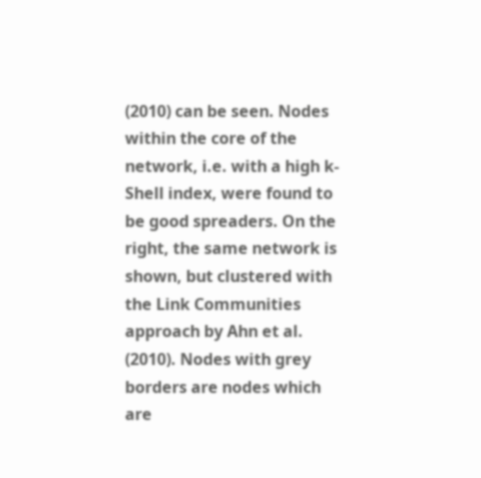(2010) can be seen. Nodes within the core of the network, i.e. with a high k-Shell index, were found to be good spreaders. On the right, the same network is shown, but clustered with the Link Communities approach by Ahn et al. (2010). Nodes with grey borders are nodes which are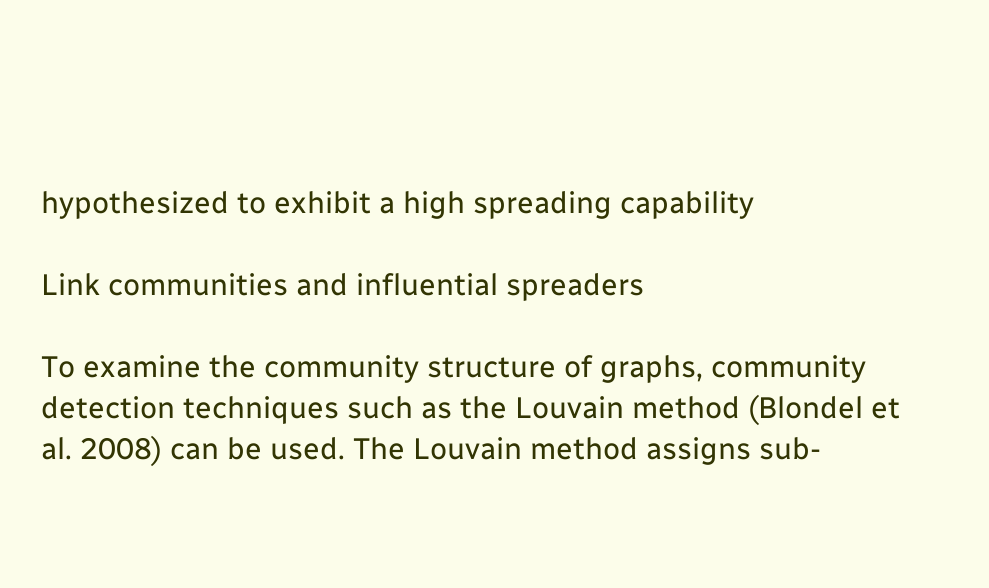hypothesized to exhibit a high spreading capability

Link communities and influential spreaders

To examine the community structure of graphs, community detection techniques such as the Louvain method (Blondel et al. 2008) can be used. The Louvain method assigns sub-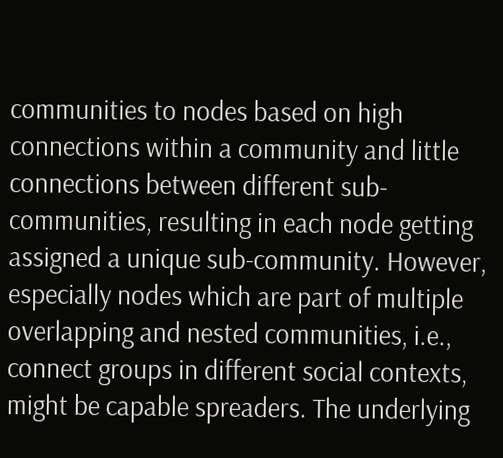communities to nodes based on high connections within a community and little connections between different sub-communities, resulting in each node getting assigned a unique sub-community. However, especially nodes which are part of multiple overlapping and nested communities, i.e., connect groups in different social contexts, might be capable spreaders. The underlying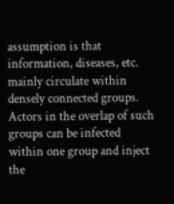assumption is that information, diseases, etc. mainly circulate within densely connected groups. Actors in the overlap of such groups can be infected within one group and inject the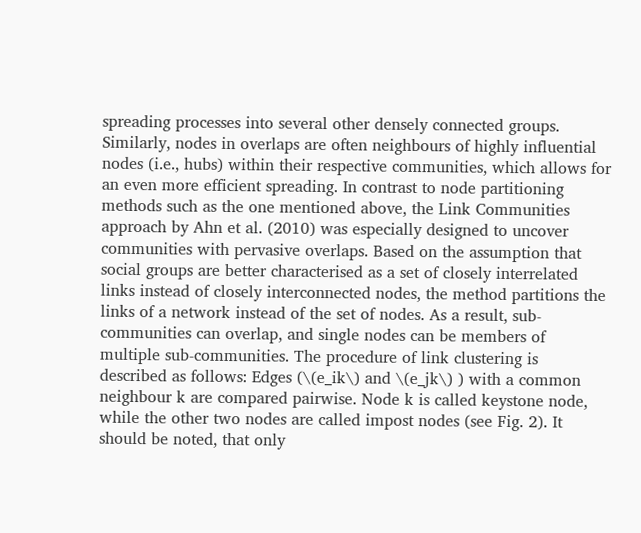spreading processes into several other densely connected groups. Similarly, nodes in overlaps are often neighbours of highly influential nodes (i.e., hubs) within their respective communities, which allows for an even more efficient spreading. In contrast to node partitioning methods such as the one mentioned above, the Link Communities approach by Ahn et al. (2010) was especially designed to uncover communities with pervasive overlaps. Based on the assumption that social groups are better characterised as a set of closely interrelated links instead of closely interconnected nodes, the method partitions the links of a network instead of the set of nodes. As a result, sub-communities can overlap, and single nodes can be members of multiple sub-communities. The procedure of link clustering is described as follows: Edges (\(e_ik\) and \(e_jk\) ) with a common neighbour k are compared pairwise. Node k is called keystone node, while the other two nodes are called impost nodes (see Fig. 2). It should be noted, that only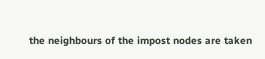the neighbours of the impost nodes are taken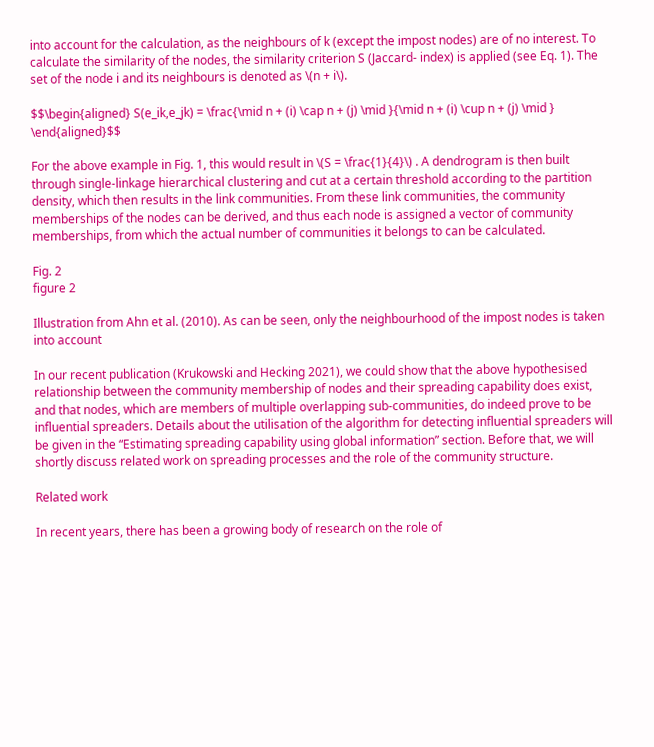into account for the calculation, as the neighbours of k (except the impost nodes) are of no interest. To calculate the similarity of the nodes, the similarity criterion S (Jaccard- index) is applied (see Eq. 1). The set of the node i and its neighbours is denoted as \(n + i\).

$$\begin{aligned} S(e_ik,e_jk) = \frac{\mid n + (i) \cap n + (j) \mid }{\mid n + (i) \cup n + (j) \mid } \end{aligned}$$

For the above example in Fig. 1, this would result in \(S = \frac{1}{4}\) . A dendrogram is then built through single-linkage hierarchical clustering and cut at a certain threshold according to the partition density, which then results in the link communities. From these link communities, the community memberships of the nodes can be derived, and thus each node is assigned a vector of community memberships, from which the actual number of communities it belongs to can be calculated.

Fig. 2
figure 2

Illustration from Ahn et al. (2010). As can be seen, only the neighbourhood of the impost nodes is taken into account

In our recent publication (Krukowski and Hecking 2021), we could show that the above hypothesised relationship between the community membership of nodes and their spreading capability does exist, and that nodes, which are members of multiple overlapping sub-communities, do indeed prove to be influential spreaders. Details about the utilisation of the algorithm for detecting influential spreaders will be given in the “Estimating spreading capability using global information” section. Before that, we will shortly discuss related work on spreading processes and the role of the community structure.

Related work

In recent years, there has been a growing body of research on the role of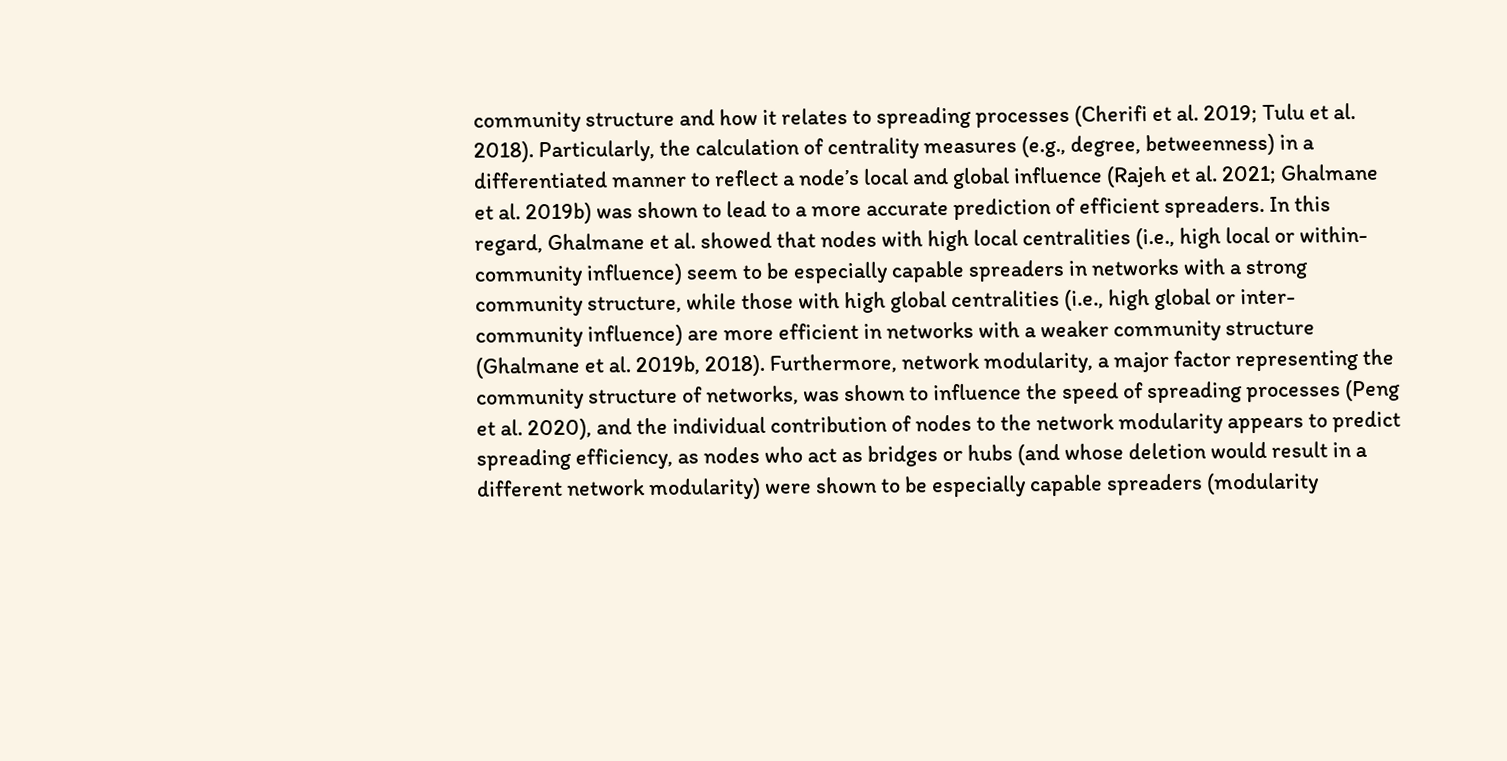community structure and how it relates to spreading processes (Cherifi et al. 2019; Tulu et al. 2018). Particularly, the calculation of centrality measures (e.g., degree, betweenness) in a differentiated manner to reflect a node’s local and global influence (Rajeh et al. 2021; Ghalmane et al. 2019b) was shown to lead to a more accurate prediction of efficient spreaders. In this regard, Ghalmane et al. showed that nodes with high local centralities (i.e., high local or within-community influence) seem to be especially capable spreaders in networks with a strong community structure, while those with high global centralities (i.e., high global or inter-community influence) are more efficient in networks with a weaker community structure (Ghalmane et al. 2019b, 2018). Furthermore, network modularity, a major factor representing the community structure of networks, was shown to influence the speed of spreading processes (Peng et al. 2020), and the individual contribution of nodes to the network modularity appears to predict spreading efficiency, as nodes who act as bridges or hubs (and whose deletion would result in a different network modularity) were shown to be especially capable spreaders (modularity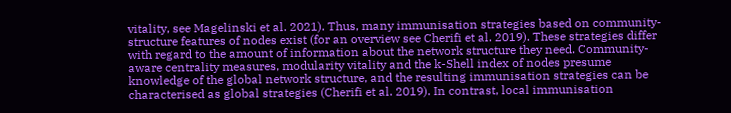vitality, see Magelinski et al. 2021). Thus, many immunisation strategies based on community-structure features of nodes exist (for an overview see Cherifi et al. 2019). These strategies differ with regard to the amount of information about the network structure they need. Community-aware centrality measures, modularity vitality and the k-Shell index of nodes presume knowledge of the global network structure, and the resulting immunisation strategies can be characterised as global strategies (Cherifi et al. 2019). In contrast, local immunisation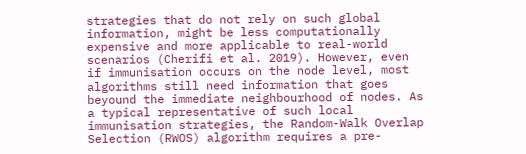strategies that do not rely on such global information, might be less computationally expensive and more applicable to real-world scenarios (Cherifi et al. 2019). However, even if immunisation occurs on the node level, most algorithms still need information that goes beyound the immediate neighbourhood of nodes. As a typical representative of such local immunisation strategies, the Random-Walk Overlap Selection (RWOS) algorithm requires a pre-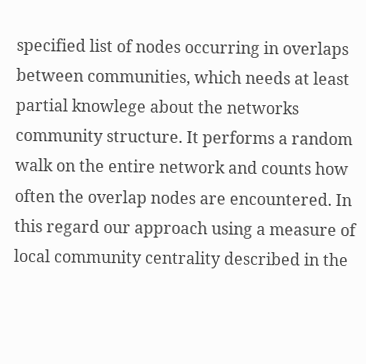specified list of nodes occurring in overlaps between communities, which needs at least partial knowlege about the networks community structure. It performs a random walk on the entire network and counts how often the overlap nodes are encountered. In this regard our approach using a measure of local community centrality described in the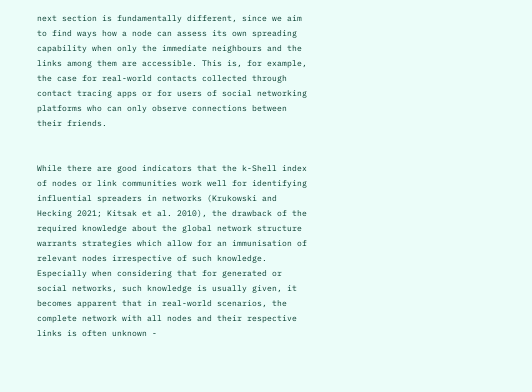next section is fundamentally different, since we aim to find ways how a node can assess its own spreading capability when only the immediate neighbours and the links among them are accessible. This is, for example, the case for real-world contacts collected through contact tracing apps or for users of social networking platforms who can only observe connections between their friends.


While there are good indicators that the k-Shell index of nodes or link communities work well for identifying influential spreaders in networks (Krukowski and Hecking 2021; Kitsak et al. 2010), the drawback of the required knowledge about the global network structure warrants strategies which allow for an immunisation of relevant nodes irrespective of such knowledge. Especially when considering that for generated or social networks, such knowledge is usually given, it becomes apparent that in real-world scenarios, the complete network with all nodes and their respective links is often unknown -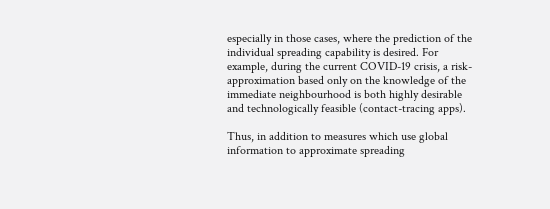especially in those cases, where the prediction of the individual spreading capability is desired. For example, during the current COVID-19 crisis, a risk-approximation based only on the knowledge of the immediate neighbourhood is both highly desirable and technologically feasible (contact-tracing apps).

Thus, in addition to measures which use global information to approximate spreading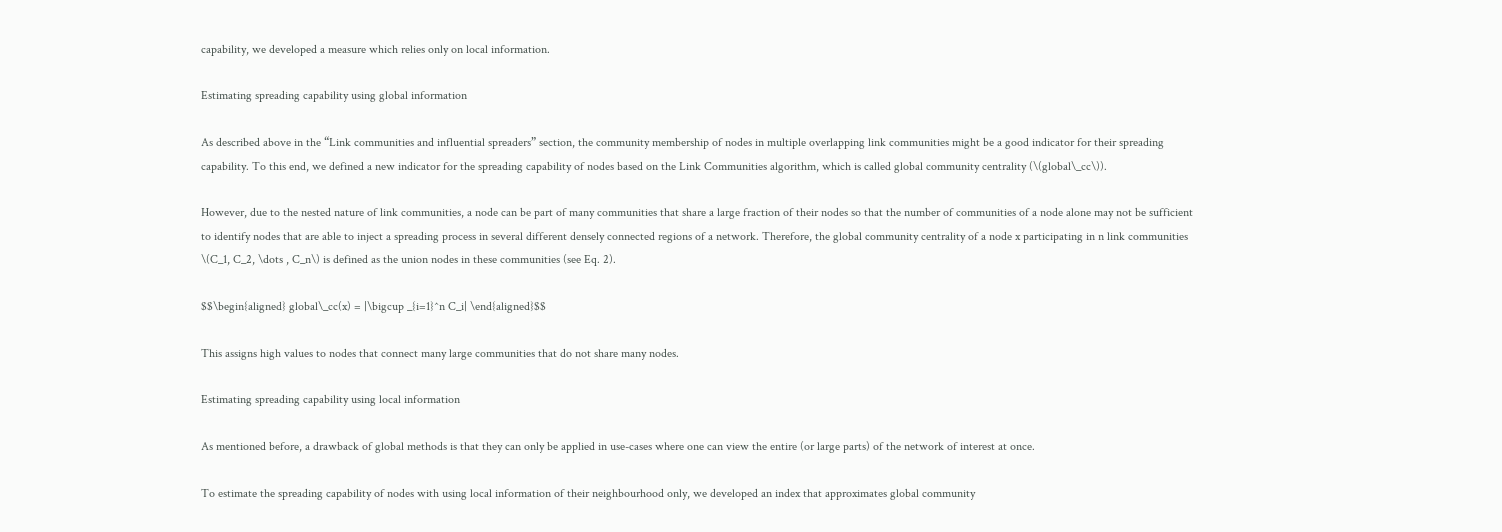capability, we developed a measure which relies only on local information.

Estimating spreading capability using global information

As described above in the “Link communities and influential spreaders” section, the community membership of nodes in multiple overlapping link communities might be a good indicator for their spreading capability. To this end, we defined a new indicator for the spreading capability of nodes based on the Link Communities algorithm, which is called global community centrality (\(global\_cc\)).

However, due to the nested nature of link communities, a node can be part of many communities that share a large fraction of their nodes so that the number of communities of a node alone may not be sufficient to identify nodes that are able to inject a spreading process in several different densely connected regions of a network. Therefore, the global community centrality of a node x participating in n link communities \(C_1, C_2, \dots , C_n\) is defined as the union nodes in these communities (see Eq. 2).

$$\begin{aligned} global\_cc(x) = |\bigcup _{i=1}^n C_i| \end{aligned}$$

This assigns high values to nodes that connect many large communities that do not share many nodes.

Estimating spreading capability using local information

As mentioned before, a drawback of global methods is that they can only be applied in use-cases where one can view the entire (or large parts) of the network of interest at once.

To estimate the spreading capability of nodes with using local information of their neighbourhood only, we developed an index that approximates global community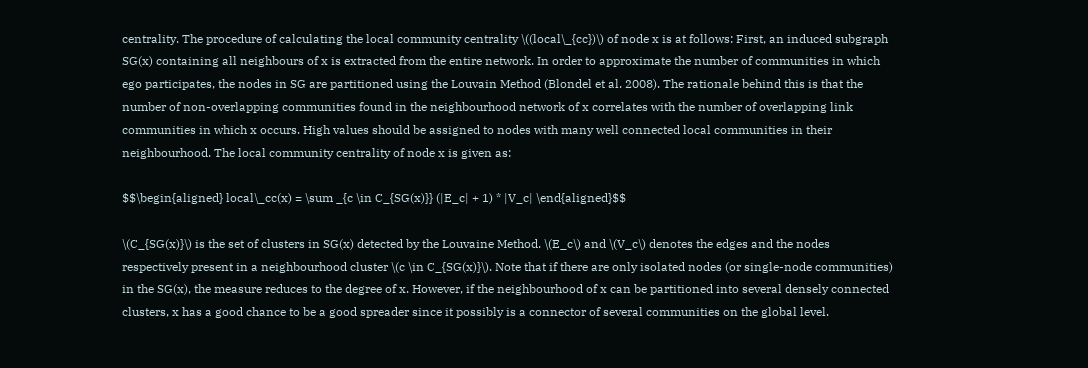centrality. The procedure of calculating the local community centrality \((local\_{cc})\) of node x is at follows: First, an induced subgraph SG(x) containing all neighbours of x is extracted from the entire network. In order to approximate the number of communities in which ego participates, the nodes in SG are partitioned using the Louvain Method (Blondel et al. 2008). The rationale behind this is that the number of non-overlapping communities found in the neighbourhood network of x correlates with the number of overlapping link communities in which x occurs. High values should be assigned to nodes with many well connected local communities in their neighbourhood. The local community centrality of node x is given as:

$$\begin{aligned} local\_cc(x) = \sum _{c \in C_{SG(x)}} (|E_c| + 1) * |V_c| \end{aligned}$$

\(C_{SG(x)}\) is the set of clusters in SG(x) detected by the Louvaine Method. \(E_c\) and \(V_c\) denotes the edges and the nodes respectively present in a neighbourhood cluster \(c \in C_{SG(x)}\). Note that if there are only isolated nodes (or single-node communities) in the SG(x), the measure reduces to the degree of x. However, if the neighbourhood of x can be partitioned into several densely connected clusters, x has a good chance to be a good spreader since it possibly is a connector of several communities on the global level.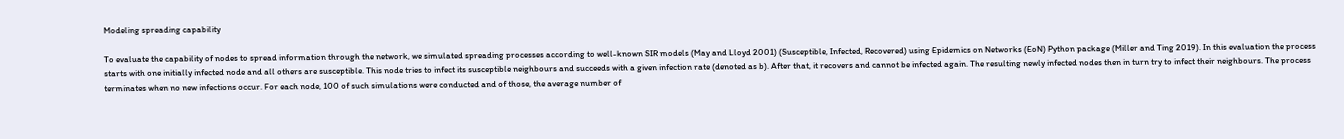Modeling spreading capability

To evaluate the capability of nodes to spread information through the network, we simulated spreading processes according to well-known SIR models (May and Lloyd 2001) (Susceptible, Infected, Recovered) using Epidemics on Networks (EoN) Python package (Miller and Ting 2019). In this evaluation the process starts with one initially infected node and all others are susceptible. This node tries to infect its susceptible neighbours and succeeds with a given infection rate (denoted as b). After that, it recovers and cannot be infected again. The resulting newly infected nodes then in turn try to infect their neighbours. The process terminates when no new infections occur. For each node, 100 of such simulations were conducted and of those, the average number of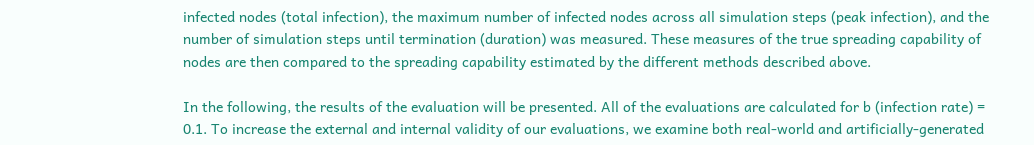infected nodes (total infection), the maximum number of infected nodes across all simulation steps (peak infection), and the number of simulation steps until termination (duration) was measured. These measures of the true spreading capability of nodes are then compared to the spreading capability estimated by the different methods described above.

In the following, the results of the evaluation will be presented. All of the evaluations are calculated for b (infection rate) = 0.1. To increase the external and internal validity of our evaluations, we examine both real-world and artificially-generated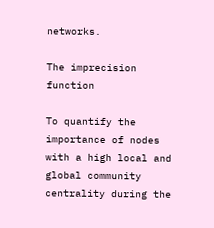networks.

The imprecision function

To quantify the importance of nodes with a high local and global community centrality during the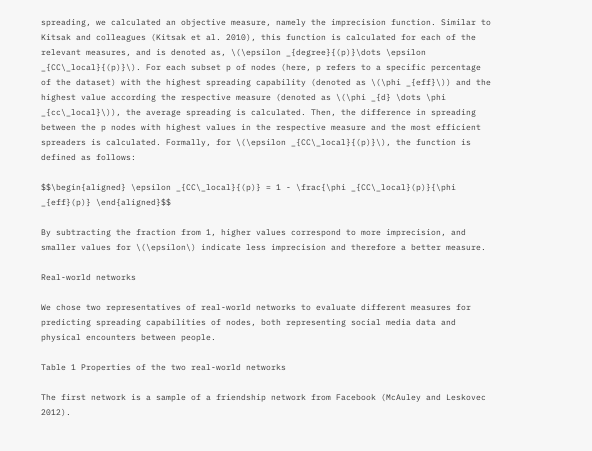spreading, we calculated an objective measure, namely the imprecision function. Similar to Kitsak and colleagues (Kitsak et al. 2010), this function is calculated for each of the relevant measures, and is denoted as, \(\epsilon _{degree}{(p)}\dots \epsilon _{CC\_local}{(p)}\). For each subset p of nodes (here, p refers to a specific percentage of the dataset) with the highest spreading capability (denoted as \(\phi _{eff}\)) and the highest value according the respective measure (denoted as \(\phi _{d} \dots \phi _{cc\_local}\)), the average spreading is calculated. Then, the difference in spreading between the p nodes with highest values in the respective measure and the most efficient spreaders is calculated. Formally, for \(\epsilon _{CC\_local}{(p)}\), the function is defined as follows:

$$\begin{aligned} \epsilon _{CC\_local}{(p)} = 1 - \frac{\phi _{CC\_local}(p)}{\phi _{eff}(p)} \end{aligned}$$

By subtracting the fraction from 1, higher values correspond to more imprecision, and smaller values for \(\epsilon\) indicate less imprecision and therefore a better measure.

Real-world networks

We chose two representatives of real-world networks to evaluate different measures for predicting spreading capabilities of nodes, both representing social media data and physical encounters between people.

Table 1 Properties of the two real-world networks

The first network is a sample of a friendship network from Facebook (McAuley and Leskovec 2012).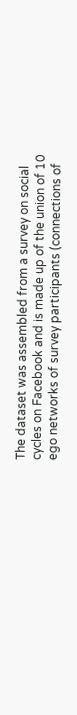The dataset was assembled from a survey on social cycles on Facebook and is made up of the union of 10 ego networks of survey participants (connections of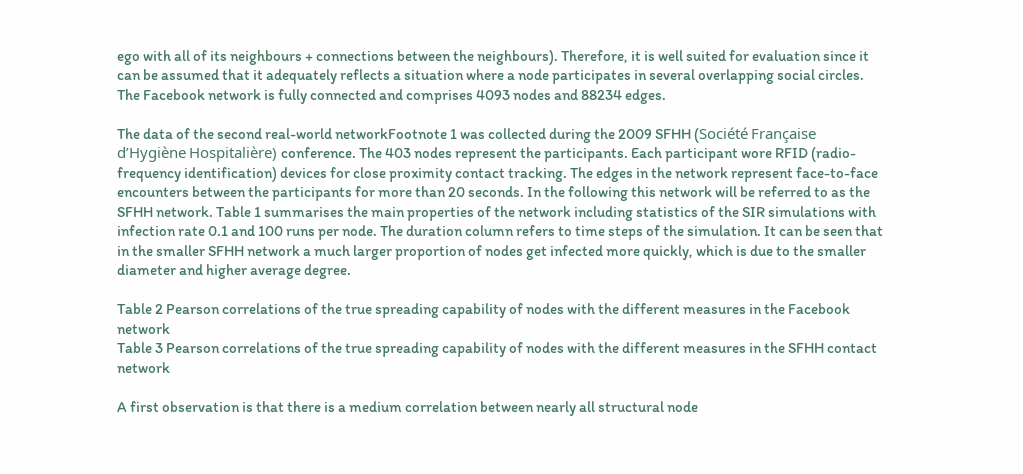ego with all of its neighbours + connections between the neighbours). Therefore, it is well suited for evaluation since it can be assumed that it adequately reflects a situation where a node participates in several overlapping social circles. The Facebook network is fully connected and comprises 4093 nodes and 88234 edges.

The data of the second real-world networkFootnote 1 was collected during the 2009 SFHH (Société Française d’Hygiène Hospitalière) conference. The 403 nodes represent the participants. Each participant wore RFID (radio-frequency identification) devices for close proximity contact tracking. The edges in the network represent face-to-face encounters between the participants for more than 20 seconds. In the following this network will be referred to as the SFHH network. Table 1 summarises the main properties of the network including statistics of the SIR simulations with infection rate 0.1 and 100 runs per node. The duration column refers to time steps of the simulation. It can be seen that in the smaller SFHH network a much larger proportion of nodes get infected more quickly, which is due to the smaller diameter and higher average degree.

Table 2 Pearson correlations of the true spreading capability of nodes with the different measures in the Facebook network
Table 3 Pearson correlations of the true spreading capability of nodes with the different measures in the SFHH contact network

A first observation is that there is a medium correlation between nearly all structural node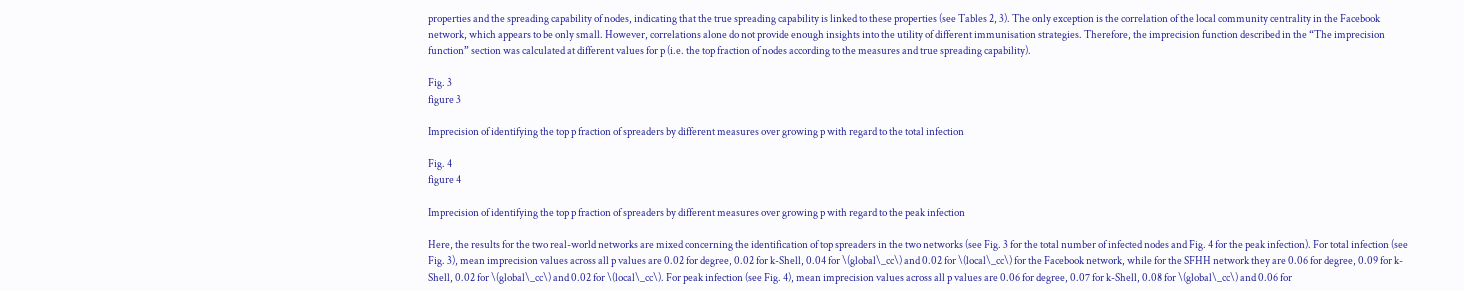properties and the spreading capability of nodes, indicating that the true spreading capability is linked to these properties (see Tables 2, 3). The only exception is the correlation of the local community centrality in the Facebook network, which appears to be only small. However, correlations alone do not provide enough insights into the utility of different immunisation strategies. Therefore, the imprecision function described in the “The imprecision function” section was calculated at different values for p (i.e. the top fraction of nodes according to the measures and true spreading capability).

Fig. 3
figure 3

Imprecision of identifying the top p fraction of spreaders by different measures over growing p with regard to the total infection

Fig. 4
figure 4

Imprecision of identifying the top p fraction of spreaders by different measures over growing p with regard to the peak infection

Here, the results for the two real-world networks are mixed concerning the identification of top spreaders in the two networks (see Fig. 3 for the total number of infected nodes and Fig. 4 for the peak infection). For total infection (see Fig. 3), mean imprecision values across all p values are 0.02 for degree, 0.02 for k-Shell, 0.04 for \(global\_cc\) and 0.02 for \(local\_cc\) for the Facebook network, while for the SFHH network they are 0.06 for degree, 0.09 for k-Shell, 0.02 for \(global\_cc\) and 0.02 for \(local\_cc\). For peak infection (see Fig. 4), mean imprecision values across all p values are 0.06 for degree, 0.07 for k-Shell, 0.08 for \(global\_cc\) and 0.06 for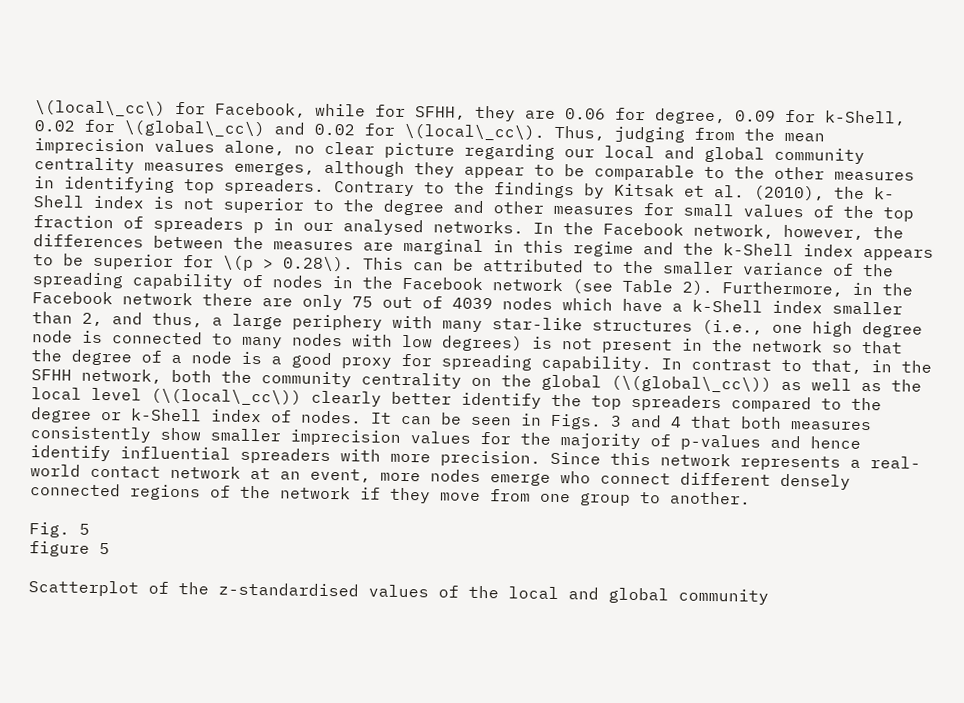\(local\_cc\) for Facebook, while for SFHH, they are 0.06 for degree, 0.09 for k-Shell, 0.02 for \(global\_cc\) and 0.02 for \(local\_cc\). Thus, judging from the mean imprecision values alone, no clear picture regarding our local and global community centrality measures emerges, although they appear to be comparable to the other measures in identifying top spreaders. Contrary to the findings by Kitsak et al. (2010), the k-Shell index is not superior to the degree and other measures for small values of the top fraction of spreaders p in our analysed networks. In the Facebook network, however, the differences between the measures are marginal in this regime and the k-Shell index appears to be superior for \(p > 0.28\). This can be attributed to the smaller variance of the spreading capability of nodes in the Facebook network (see Table 2). Furthermore, in the Facebook network there are only 75 out of 4039 nodes which have a k-Shell index smaller than 2, and thus, a large periphery with many star-like structures (i.e., one high degree node is connected to many nodes with low degrees) is not present in the network so that the degree of a node is a good proxy for spreading capability. In contrast to that, in the SFHH network, both the community centrality on the global (\(global\_cc\)) as well as the local level (\(local\_cc\)) clearly better identify the top spreaders compared to the degree or k-Shell index of nodes. It can be seen in Figs. 3 and 4 that both measures consistently show smaller imprecision values for the majority of p-values and hence identify influential spreaders with more precision. Since this network represents a real-world contact network at an event, more nodes emerge who connect different densely connected regions of the network if they move from one group to another.

Fig. 5
figure 5

Scatterplot of the z-standardised values of the local and global community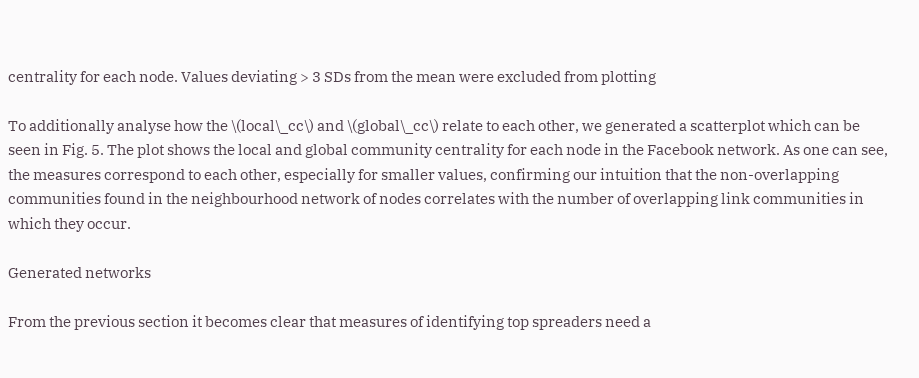centrality for each node. Values deviating > 3 SDs from the mean were excluded from plotting

To additionally analyse how the \(local\_cc\) and \(global\_cc\) relate to each other, we generated a scatterplot which can be seen in Fig. 5. The plot shows the local and global community centrality for each node in the Facebook network. As one can see, the measures correspond to each other, especially for smaller values, confirming our intuition that the non-overlapping communities found in the neighbourhood network of nodes correlates with the number of overlapping link communities in which they occur.

Generated networks

From the previous section it becomes clear that measures of identifying top spreaders need a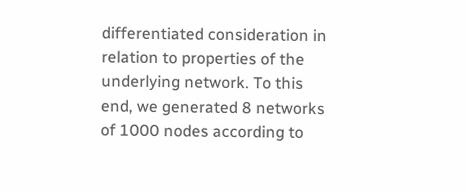differentiated consideration in relation to properties of the underlying network. To this end, we generated 8 networks of 1000 nodes according to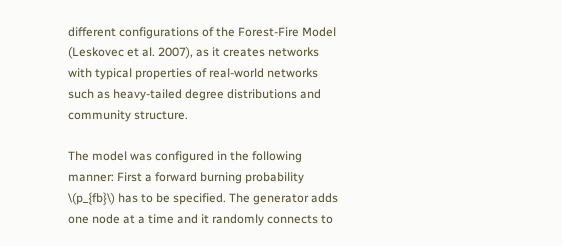different configurations of the Forest-Fire Model (Leskovec et al. 2007), as it creates networks with typical properties of real-world networks such as heavy-tailed degree distributions and community structure.

The model was configured in the following manner: First a forward burning probability \(p_{fb}\) has to be specified. The generator adds one node at a time and it randomly connects to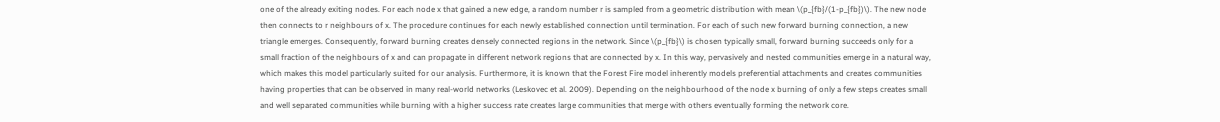one of the already exiting nodes. For each node x that gained a new edge, a random number r is sampled from a geometric distribution with mean \(p_{fb}/(1-p_{fb})\). The new node then connects to r neighbours of x. The procedure continues for each newly established connection until termination. For each of such new forward burning connection, a new triangle emerges. Consequently, forward burning creates densely connected regions in the network. Since \(p_{fb}\) is chosen typically small, forward burning succeeds only for a small fraction of the neighbours of x and can propagate in different network regions that are connected by x. In this way, pervasively and nested communities emerge in a natural way, which makes this model particularly suited for our analysis. Furthermore, it is known that the Forest Fire model inherently models preferential attachments and creates communities having properties that can be observed in many real-world networks (Leskovec et al. 2009). Depending on the neighbourhood of the node x burning of only a few steps creates small and well separated communities while burning with a higher success rate creates large communities that merge with others eventually forming the network core.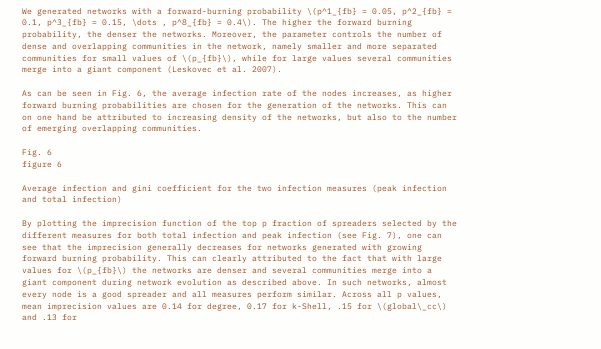We generated networks with a forward-burning probability \(p^1_{fb} = 0.05, p^2_{fb} = 0.1, p^3_{fb} = 0.15, \dots , p^8_{fb} = 0.4\). The higher the forward burning probability, the denser the networks. Moreover, the parameter controls the number of dense and overlapping communities in the network, namely smaller and more separated communities for small values of \(p_{fb}\), while for large values several communities merge into a giant component (Leskovec et al. 2007).

As can be seen in Fig. 6, the average infection rate of the nodes increases, as higher forward burning probabilities are chosen for the generation of the networks. This can on one hand be attributed to increasing density of the networks, but also to the number of emerging overlapping communities.

Fig. 6
figure 6

Average infection and gini coefficient for the two infection measures (peak infection and total infection)

By plotting the imprecision function of the top p fraction of spreaders selected by the different measures for both total infection and peak infection (see Fig. 7), one can see that the imprecision generally decreases for networks generated with growing forward burning probability. This can clearly attributed to the fact that with large values for \(p_{fb}\) the networks are denser and several communities merge into a giant component during network evolution as described above. In such networks, almost every node is a good spreader and all measures perform similar. Across all p values, mean imprecision values are 0.14 for degree, 0.17 for k-Shell, .15 for \(global\_cc\) and .13 for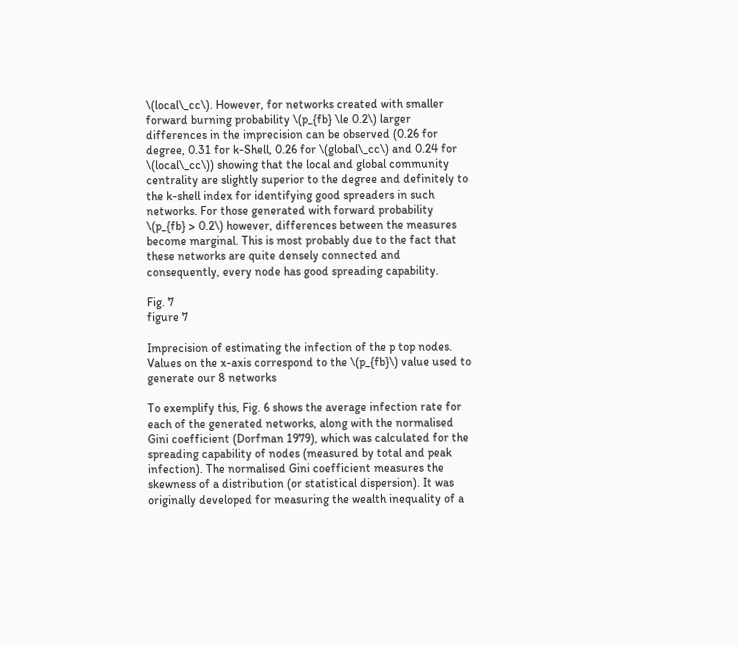\(local\_cc\). However, for networks created with smaller forward burning probability \(p_{fb} \le 0.2\) larger differences in the imprecision can be observed (0.26 for degree, 0.31 for k-Shell, 0.26 for \(global\_cc\) and 0.24 for \(local\_cc\)) showing that the local and global community centrality are slightly superior to the degree and definitely to the k-shell index for identifying good spreaders in such networks. For those generated with forward probability \(p_{fb} > 0.2\) however, differences between the measures become marginal. This is most probably due to the fact that these networks are quite densely connected and consequently, every node has good spreading capability.

Fig. 7
figure 7

Imprecision of estimating the infection of the p top nodes. Values on the x-axis correspond to the \(p_{fb}\) value used to generate our 8 networks

To exemplify this, Fig. 6 shows the average infection rate for each of the generated networks, along with the normalised Gini coefficient (Dorfman 1979), which was calculated for the spreading capability of nodes (measured by total and peak infection). The normalised Gini coefficient measures the skewness of a distribution (or statistical dispersion). It was originally developed for measuring the wealth inequality of a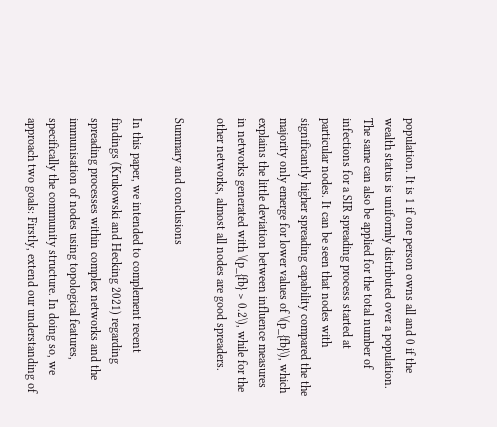population. It is 1 if one person owns all and 0 if the wealth status is uniformly distributed over a population. The same can also be applied for the total number of infections for a SIR spreading process started at particular nodes. It can be seen that nodes with significantly higher spreading capability compared the the majority only emerge for lower values of \(p_{fb}\), which explains the little deviation between influence measures in networks generated with \(p_{fb} > 0.2\), while for the other networks, almost all nodes are good spreaders.

Summary and conclusions

In this paper, we intended to complement recent findings (Krukowski and Hecking 2021) regarding spreading processes within complex networks and the immunisation of nodes using topological features, specifically the community structure. In doing so, we approach two goals: Firstly, extend our understanding of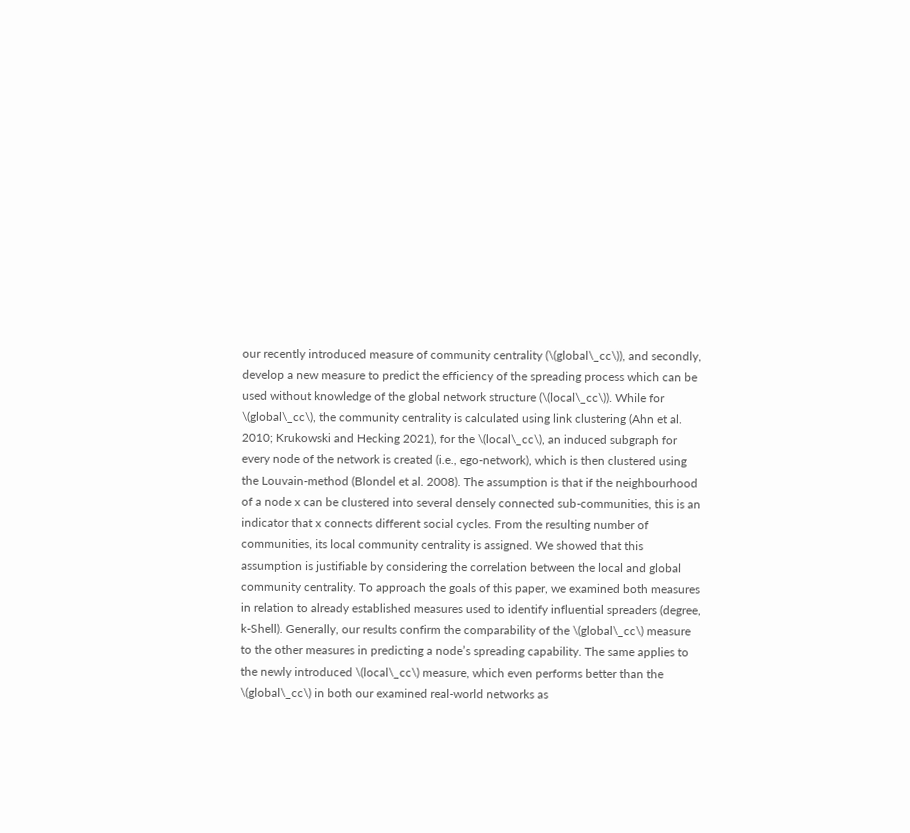our recently introduced measure of community centrality (\(global\_cc\)), and secondly, develop a new measure to predict the efficiency of the spreading process which can be used without knowledge of the global network structure (\(local\_cc\)). While for \(global\_cc\), the community centrality is calculated using link clustering (Ahn et al. 2010; Krukowski and Hecking 2021), for the \(local\_cc\), an induced subgraph for every node of the network is created (i.e., ego-network), which is then clustered using the Louvain-method (Blondel et al. 2008). The assumption is that if the neighbourhood of a node x can be clustered into several densely connected sub-communities, this is an indicator that x connects different social cycles. From the resulting number of communities, its local community centrality is assigned. We showed that this assumption is justifiable by considering the correlation between the local and global community centrality. To approach the goals of this paper, we examined both measures in relation to already established measures used to identify influential spreaders (degree, k-Shell). Generally, our results confirm the comparability of the \(global\_cc\) measure to the other measures in predicting a node’s spreading capability. The same applies to the newly introduced \(local\_cc\) measure, which even performs better than the \(global\_cc\) in both our examined real-world networks as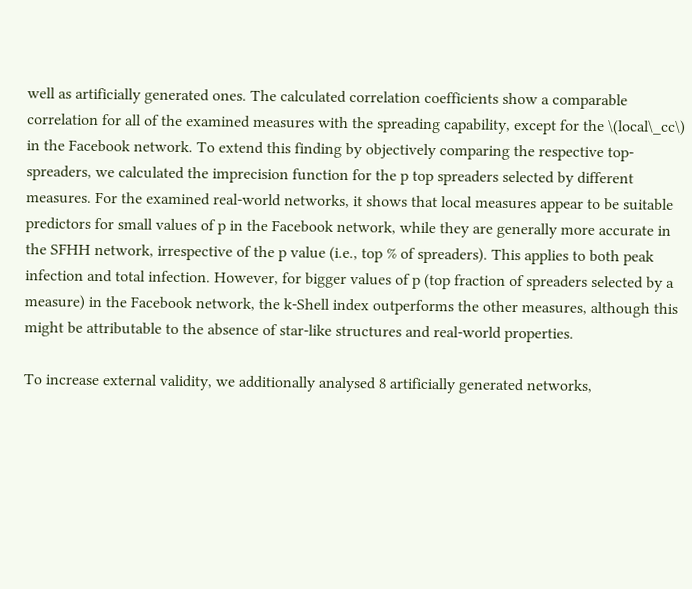well as artificially generated ones. The calculated correlation coefficients show a comparable correlation for all of the examined measures with the spreading capability, except for the \(local\_cc\) in the Facebook network. To extend this finding by objectively comparing the respective top-spreaders, we calculated the imprecision function for the p top spreaders selected by different measures. For the examined real-world networks, it shows that local measures appear to be suitable predictors for small values of p in the Facebook network, while they are generally more accurate in the SFHH network, irrespective of the p value (i.e., top % of spreaders). This applies to both peak infection and total infection. However, for bigger values of p (top fraction of spreaders selected by a measure) in the Facebook network, the k-Shell index outperforms the other measures, although this might be attributable to the absence of star-like structures and real-world properties.

To increase external validity, we additionally analysed 8 artificially generated networks,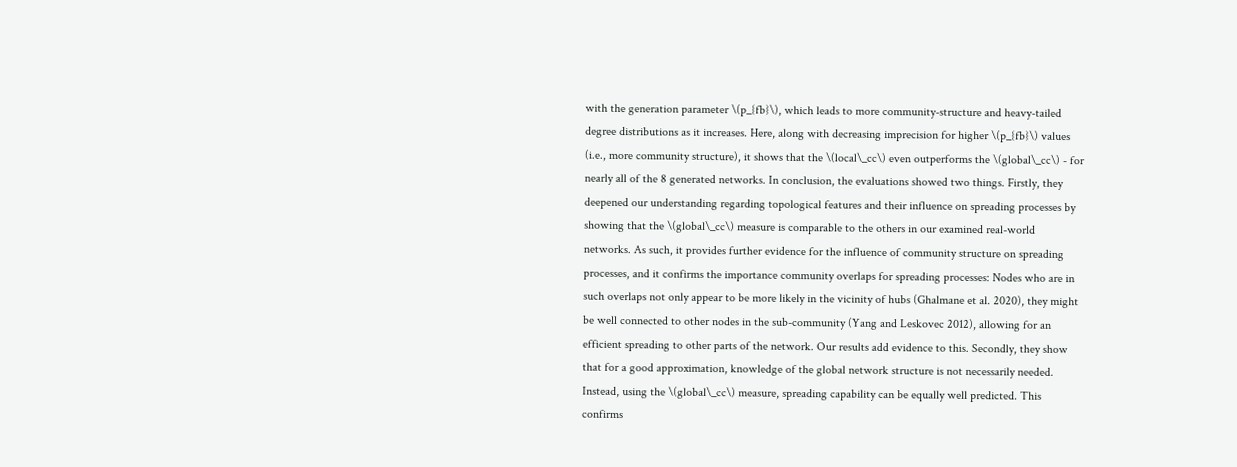with the generation parameter \(p_{fb}\), which leads to more community-structure and heavy-tailed degree distributions as it increases. Here, along with decreasing imprecision for higher \(p_{fb}\) values (i.e., more community structure), it shows that the \(local\_cc\) even outperforms the \(global\_cc\) - for nearly all of the 8 generated networks. In conclusion, the evaluations showed two things. Firstly, they deepened our understanding regarding topological features and their influence on spreading processes by showing that the \(global\_cc\) measure is comparable to the others in our examined real-world networks. As such, it provides further evidence for the influence of community structure on spreading processes, and it confirms the importance community overlaps for spreading processes: Nodes who are in such overlaps not only appear to be more likely in the vicinity of hubs (Ghalmane et al. 2020), they might be well connected to other nodes in the sub-community (Yang and Leskovec 2012), allowing for an efficient spreading to other parts of the network. Our results add evidence to this. Secondly, they show that for a good approximation, knowledge of the global network structure is not necessarily needed. Instead, using the \(global\_cc\) measure, spreading capability can be equally well predicted. This confirms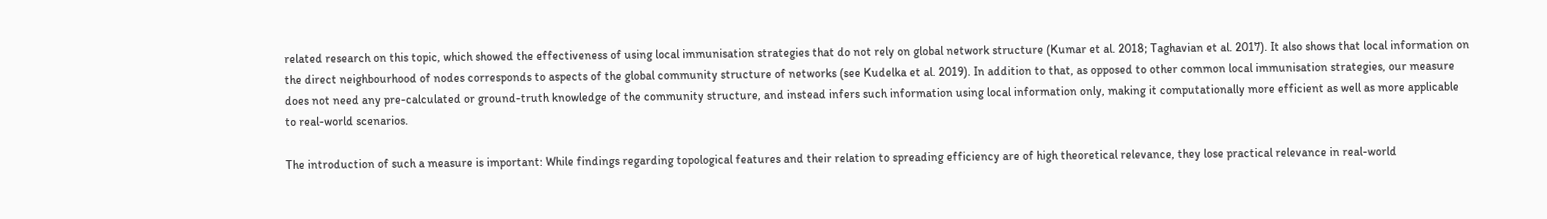related research on this topic, which showed the effectiveness of using local immunisation strategies that do not rely on global network structure (Kumar et al. 2018; Taghavian et al. 2017). It also shows that local information on the direct neighbourhood of nodes corresponds to aspects of the global community structure of networks (see Kudelka et al. 2019). In addition to that, as opposed to other common local immunisation strategies, our measure does not need any pre-calculated or ground-truth knowledge of the community structure, and instead infers such information using local information only, making it computationally more efficient as well as more applicable to real-world scenarios.

The introduction of such a measure is important: While findings regarding topological features and their relation to spreading efficiency are of high theoretical relevance, they lose practical relevance in real-world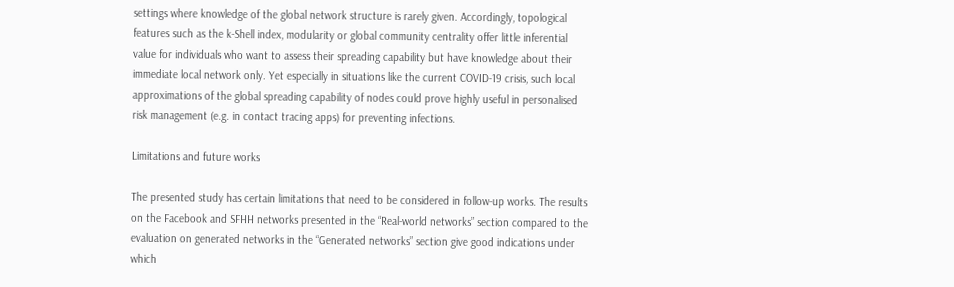settings where knowledge of the global network structure is rarely given. Accordingly, topological features such as the k-Shell index, modularity or global community centrality offer little inferential value for individuals who want to assess their spreading capability but have knowledge about their immediate local network only. Yet especially in situations like the current COVID-19 crisis, such local approximations of the global spreading capability of nodes could prove highly useful in personalised risk management (e.g. in contact tracing apps) for preventing infections.

Limitations and future works

The presented study has certain limitations that need to be considered in follow-up works. The results on the Facebook and SFHH networks presented in the “Real-world networks” section compared to the evaluation on generated networks in the “Generated networks” section give good indications under which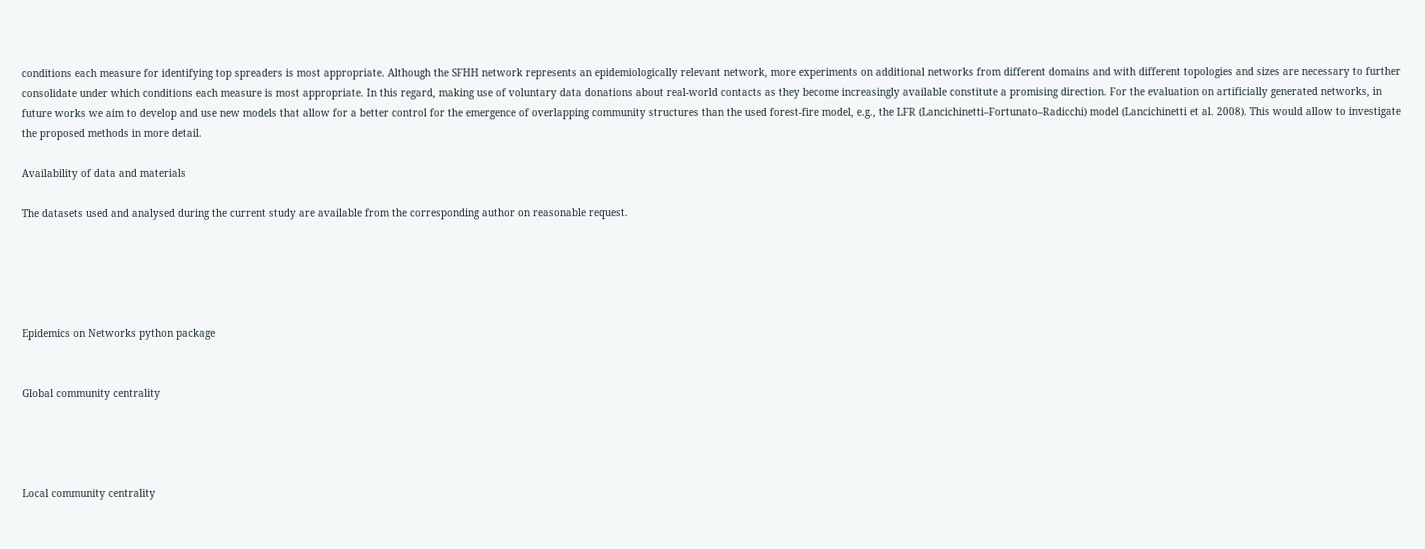conditions each measure for identifying top spreaders is most appropriate. Although the SFHH network represents an epidemiologically relevant network, more experiments on additional networks from different domains and with different topologies and sizes are necessary to further consolidate under which conditions each measure is most appropriate. In this regard, making use of voluntary data donations about real-world contacts as they become increasingly available constitute a promising direction. For the evaluation on artificially generated networks, in future works we aim to develop and use new models that allow for a better control for the emergence of overlapping community structures than the used forest-fire model, e.g., the LFR (Lancichinetti–Fortunato–Radicchi) model (Lancichinetti et al. 2008). This would allow to investigate the proposed methods in more detail.

Availability of data and materials

The datasets used and analysed during the current study are available from the corresponding author on reasonable request.





Epidemics on Networks python package


Global community centrality




Local community centrality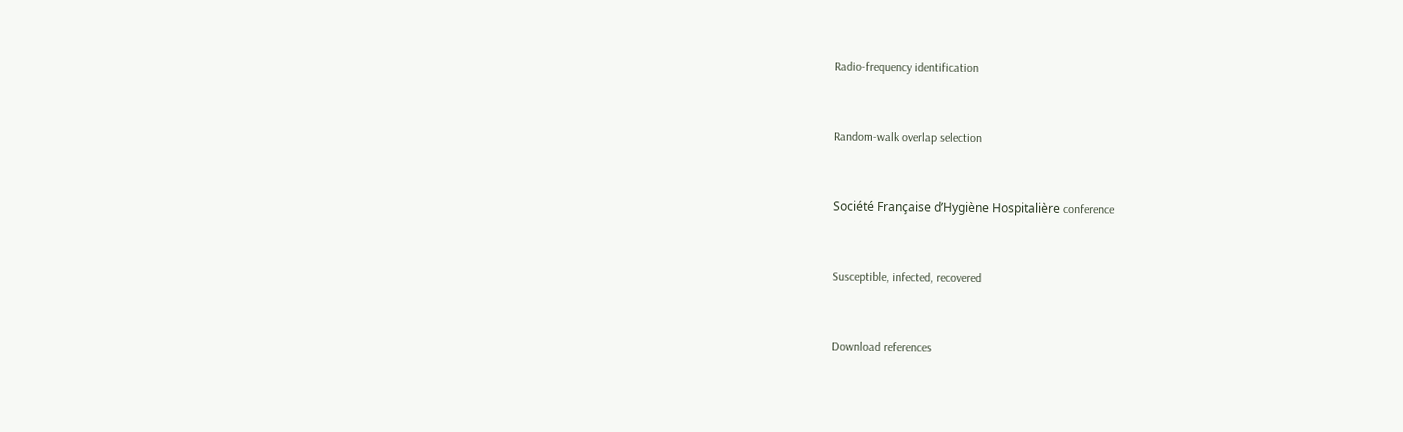Radio-frequency identification


Random-walk overlap selection


Société Française d’Hygiène Hospitalière conference


Susceptible, infected, recovered


Download references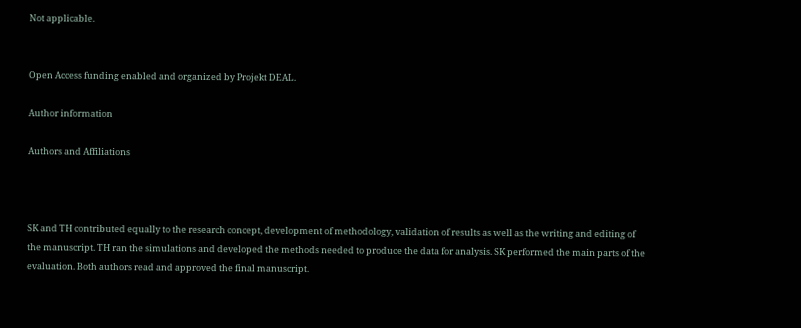Not applicable.


Open Access funding enabled and organized by Projekt DEAL.

Author information

Authors and Affiliations



SK and TH contributed equally to the research concept, development of methodology, validation of results as well as the writing and editing of the manuscript. TH ran the simulations and developed the methods needed to produce the data for analysis. SK performed the main parts of the evaluation. Both authors read and approved the final manuscript.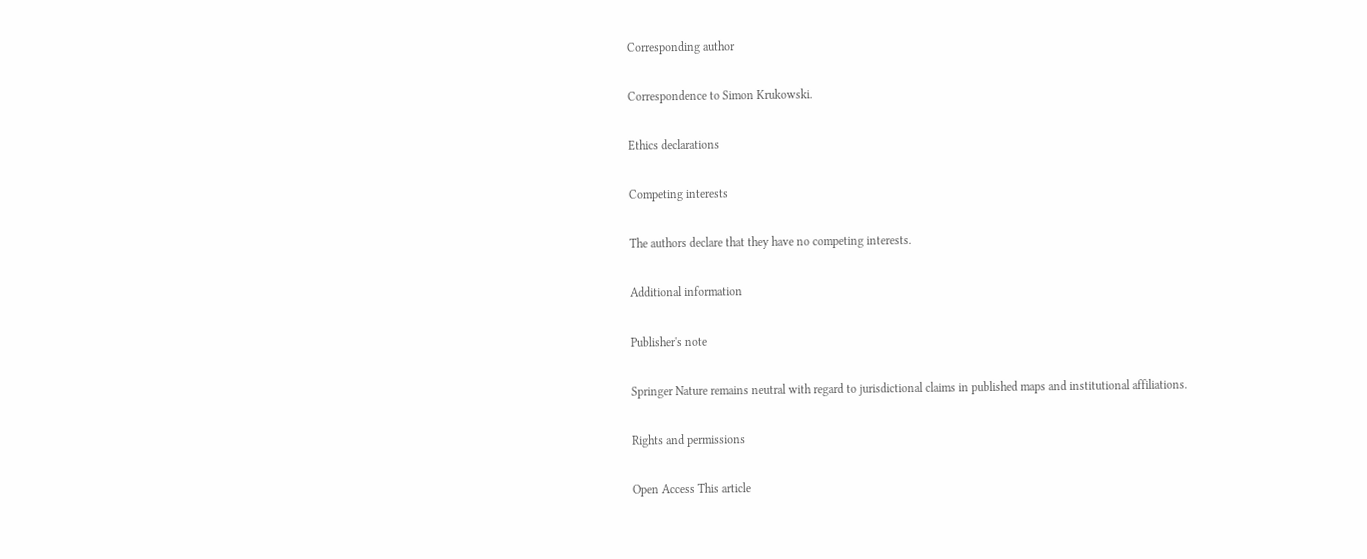Corresponding author

Correspondence to Simon Krukowski.

Ethics declarations

Competing interests

The authors declare that they have no competing interests.

Additional information

Publisher's note

Springer Nature remains neutral with regard to jurisdictional claims in published maps and institutional affiliations.

Rights and permissions

Open Access This article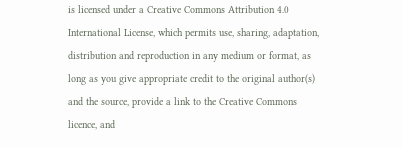is licensed under a Creative Commons Attribution 4.0 International License, which permits use, sharing, adaptation, distribution and reproduction in any medium or format, as long as you give appropriate credit to the original author(s) and the source, provide a link to the Creative Commons licence, and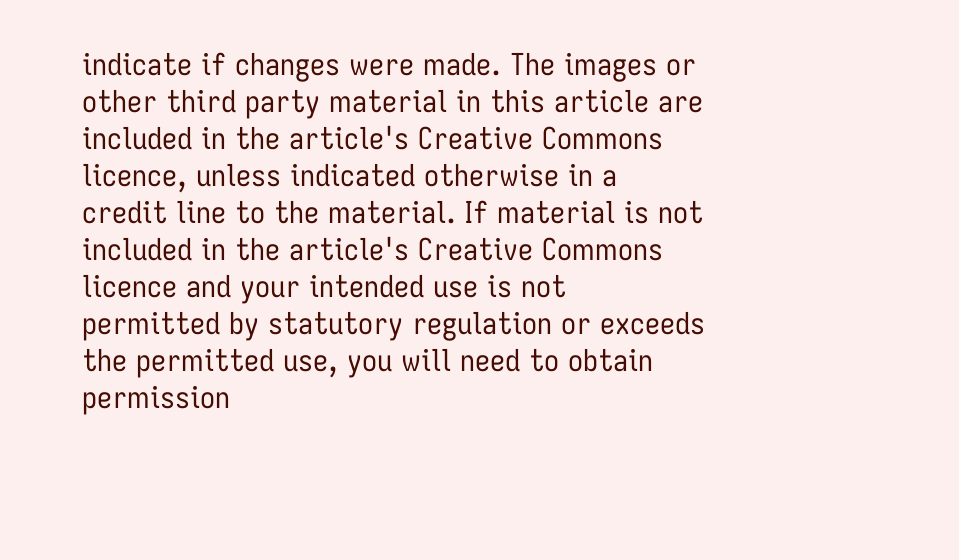indicate if changes were made. The images or other third party material in this article are included in the article's Creative Commons licence, unless indicated otherwise in a credit line to the material. If material is not included in the article's Creative Commons licence and your intended use is not permitted by statutory regulation or exceeds the permitted use, you will need to obtain permission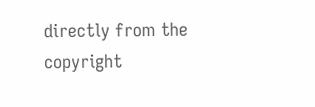directly from the copyright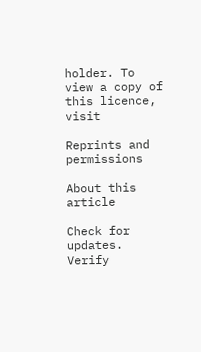holder. To view a copy of this licence, visit

Reprints and permissions

About this article

Check for updates. Verify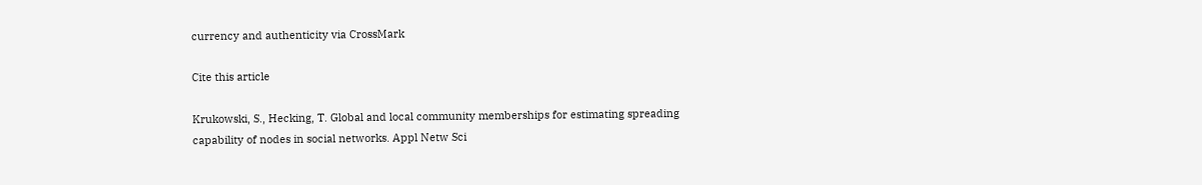currency and authenticity via CrossMark

Cite this article

Krukowski, S., Hecking, T. Global and local community memberships for estimating spreading capability of nodes in social networks. Appl Netw Sci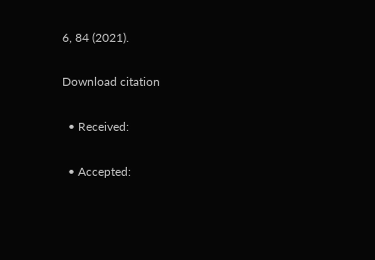6, 84 (2021).

Download citation

  • Received:

  • Accepted: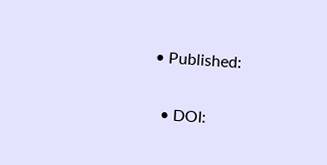• Published:

  • DOI: